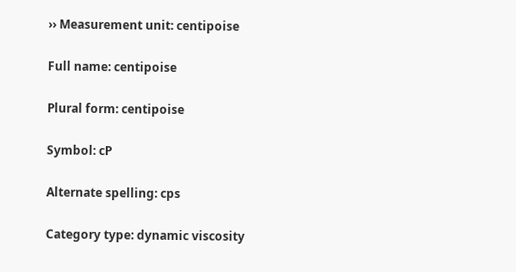›› Measurement unit: centipoise

Full name: centipoise

Plural form: centipoise

Symbol: cP

Alternate spelling: cps

Category type: dynamic viscosity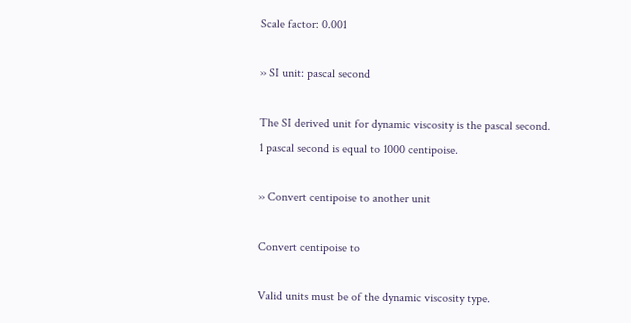Scale factor: 0.001

›› SI unit: pascal second

The SI derived unit for dynamic viscosity is the pascal second.
1 pascal second is equal to 1000 centipoise.

›› Convert centipoise to another unit

Convert centipoise to

Valid units must be of the dynamic viscosity type.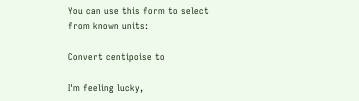You can use this form to select from known units:

Convert centipoise to

I'm feeling lucky,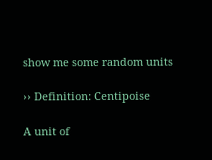show me some random units

›› Definition: Centipoise

A unit of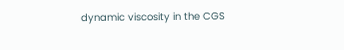dynamic viscosity in the CGS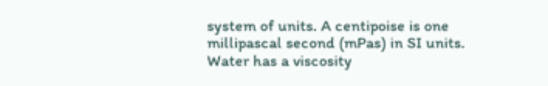system of units. A centipoise is one millipascal second (mPas) in SI units. Water has a viscosity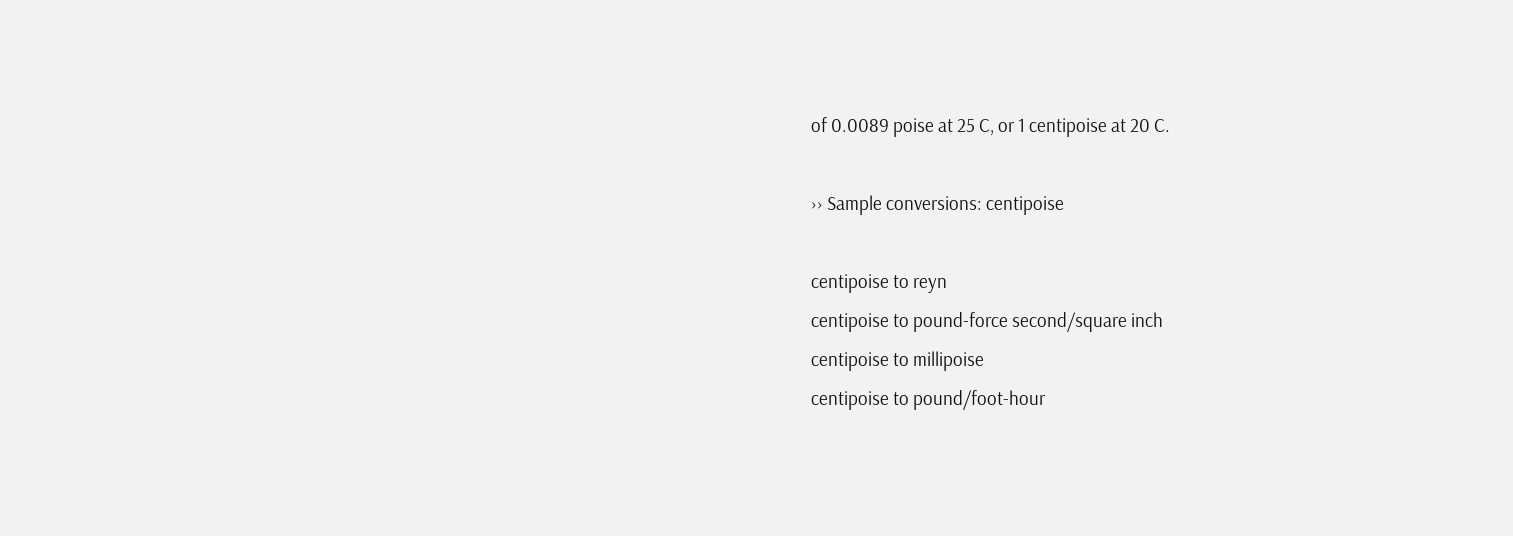of 0.0089 poise at 25 C, or 1 centipoise at 20 C.

›› Sample conversions: centipoise

centipoise to reyn
centipoise to pound-force second/square inch
centipoise to millipoise
centipoise to pound/foot-hour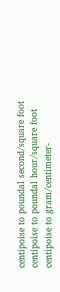centipoise to poundal second/square foot
centipoise to poundal hour/square foot
centipoise to gram/centimeter-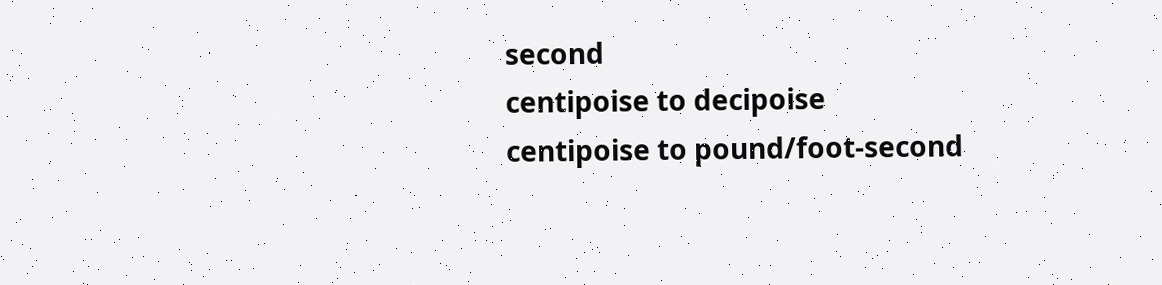second
centipoise to decipoise
centipoise to pound/foot-second